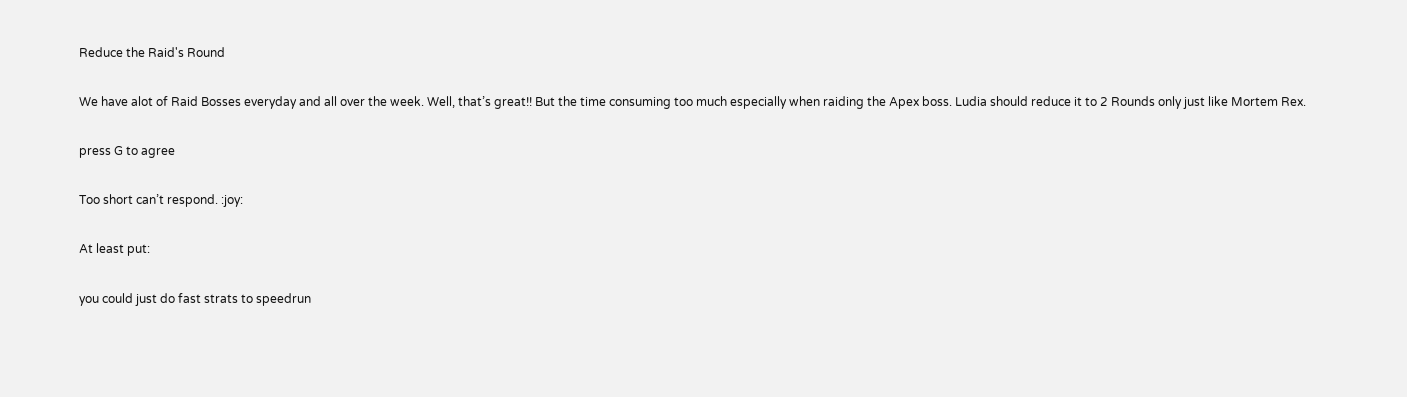Reduce the Raid's Round

We have alot of Raid Bosses everyday and all over the week. Well, that’s great!! But the time consuming too much especially when raiding the Apex boss. Ludia should reduce it to 2 Rounds only just like Mortem Rex.

press G to agree

Too short can’t respond. :joy:

At least put:

you could just do fast strats to speedrun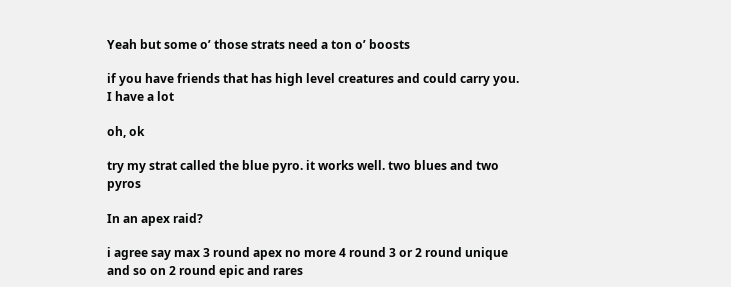Yeah but some o’ those strats need a ton o’ boosts

if you have friends that has high level creatures and could carry you. I have a lot

oh, ok

try my strat called the blue pyro. it works well. two blues and two pyros

In an apex raid?

i agree say max 3 round apex no more 4 round 3 or 2 round unique and so on 2 round epic and rares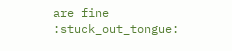are fine :stuck_out_tongue: